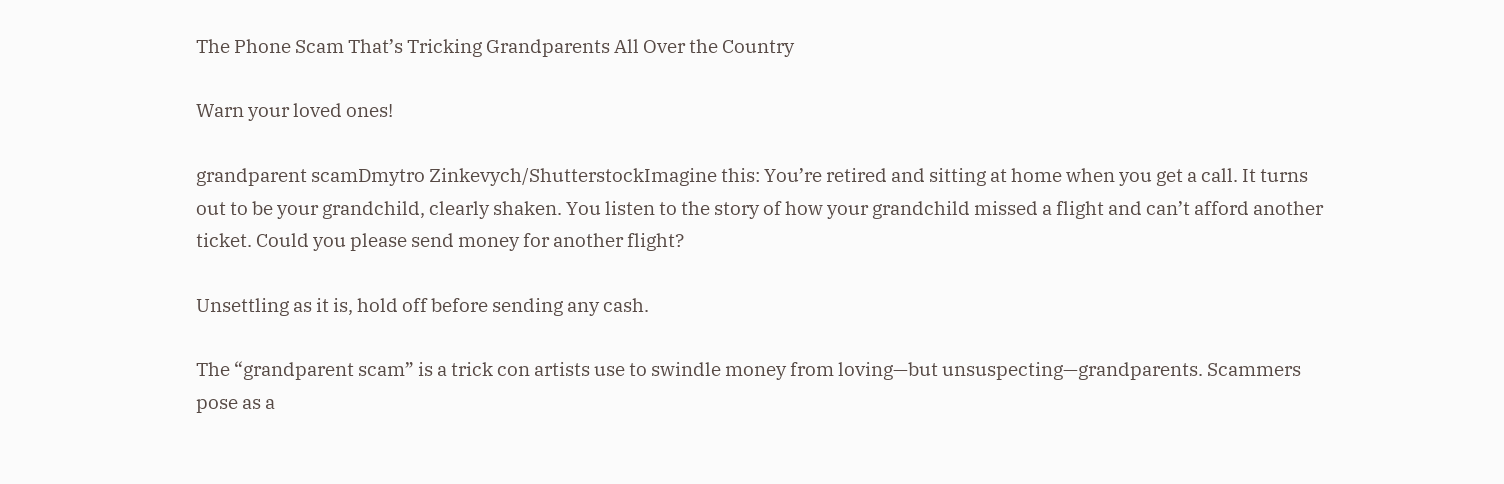The Phone Scam That’s Tricking Grandparents All Over the Country

Warn your loved ones!

grandparent scamDmytro Zinkevych/ShutterstockImagine this: You’re retired and sitting at home when you get a call. It turns out to be your grandchild, clearly shaken. You listen to the story of how your grandchild missed a flight and can’t afford another ticket. Could you please send money for another flight?

Unsettling as it is, hold off before sending any cash.

The “grandparent scam” is a trick con artists use to swindle money from loving—but unsuspecting—grandparents. Scammers pose as a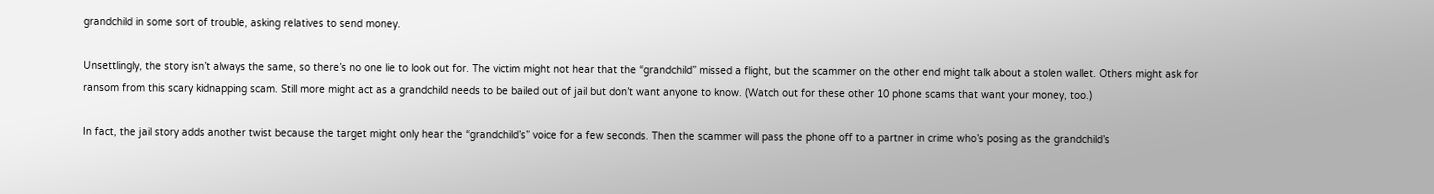grandchild in some sort of trouble, asking relatives to send money.

Unsettlingly, the story isn’t always the same, so there’s no one lie to look out for. The victim might not hear that the “grandchild” missed a flight, but the scammer on the other end might talk about a stolen wallet. Others might ask for ransom from this scary kidnapping scam. Still more might act as a grandchild needs to be bailed out of jail but don’t want anyone to know. (Watch out for these other 10 phone scams that want your money, too.)

In fact, the jail story adds another twist because the target might only hear the “grandchild’s” voice for a few seconds. Then the scammer will pass the phone off to a partner in crime who’s posing as the grandchild’s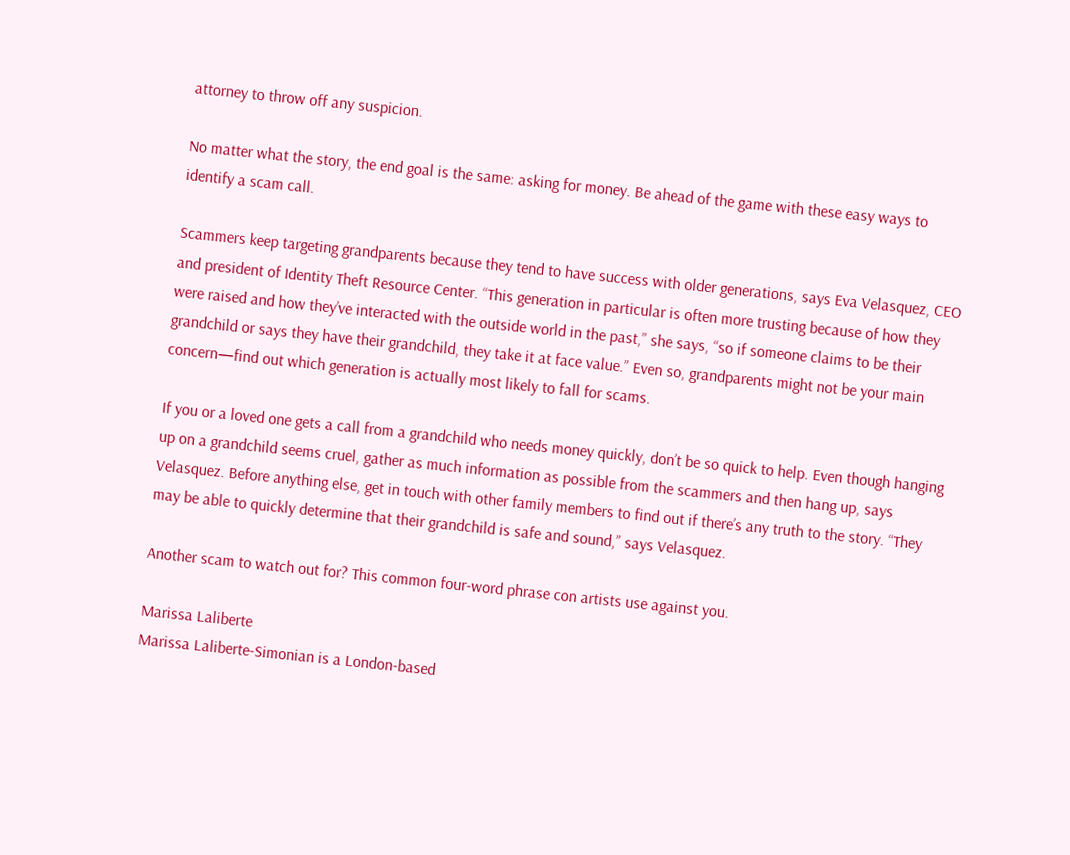attorney to throw off any suspicion.

No matter what the story, the end goal is the same: asking for money. Be ahead of the game with these easy ways to identify a scam call.

Scammers keep targeting grandparents because they tend to have success with older generations, says Eva Velasquez, CEO and president of Identity Theft Resource Center. “This generation in particular is often more trusting because of how they were raised and how they’ve interacted with the outside world in the past,” she says, “so if someone claims to be their grandchild or says they have their grandchild, they take it at face value.” Even so, grandparents might not be your main concern—find out which generation is actually most likely to fall for scams.

If you or a loved one gets a call from a grandchild who needs money quickly, don’t be so quick to help. Even though hanging up on a grandchild seems cruel, gather as much information as possible from the scammers and then hang up, says Velasquez. Before anything else, get in touch with other family members to find out if there’s any truth to the story. “They may be able to quickly determine that their grandchild is safe and sound,” says Velasquez.

Another scam to watch out for? This common four-word phrase con artists use against you.

Marissa Laliberte
Marissa Laliberte-Simonian is a London-based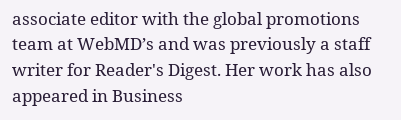associate editor with the global promotions team at WebMD’s and was previously a staff writer for Reader's Digest. Her work has also appeared in Business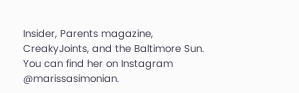Insider, Parents magazine, CreakyJoints, and the Baltimore Sun. You can find her on Instagram @marissasimonian.